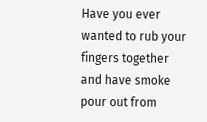Have you ever wanted to rub your fingers together and have smoke pour out from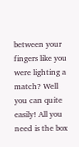between your fingers like you were lighting a match? Well you can quite easily! All you need is the box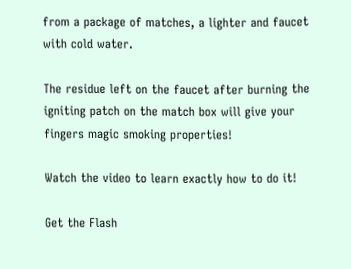from a package of matches, a lighter and faucet with cold water.

The residue left on the faucet after burning the igniting patch on the match box will give your fingers magic smoking properties!

Watch the video to learn exactly how to do it!

Get the Flash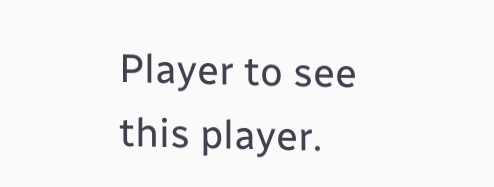Player to see this player.